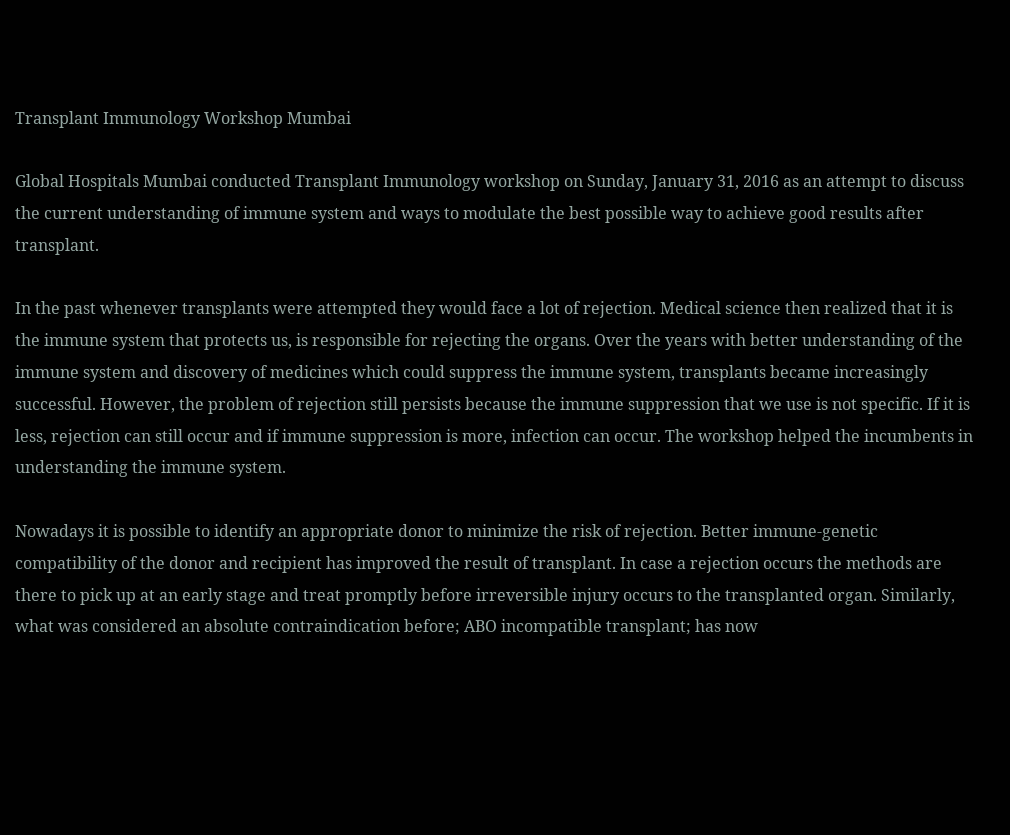Transplant Immunology Workshop Mumbai

Global Hospitals Mumbai conducted Transplant Immunology workshop on Sunday, January 31, 2016 as an attempt to discuss the current understanding of immune system and ways to modulate the best possible way to achieve good results after transplant.

In the past whenever transplants were attempted they would face a lot of rejection. Medical science then realized that it is the immune system that protects us, is responsible for rejecting the organs. Over the years with better understanding of the immune system and discovery of medicines which could suppress the immune system, transplants became increasingly successful. However, the problem of rejection still persists because the immune suppression that we use is not specific. If it is less, rejection can still occur and if immune suppression is more, infection can occur. The workshop helped the incumbents in understanding the immune system.

Nowadays it is possible to identify an appropriate donor to minimize the risk of rejection. Better immune-genetic compatibility of the donor and recipient has improved the result of transplant. In case a rejection occurs the methods are there to pick up at an early stage and treat promptly before irreversible injury occurs to the transplanted organ. Similarly, what was considered an absolute contraindication before; ABO incompatible transplant; has now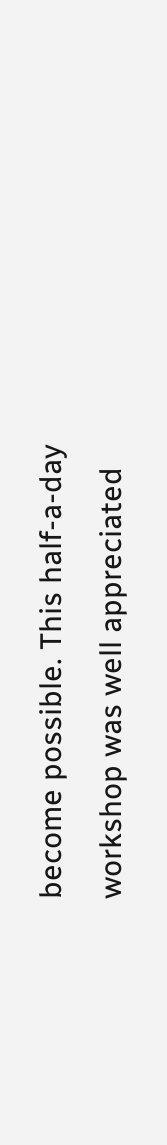become possible. This half-a-day workshop was well appreciated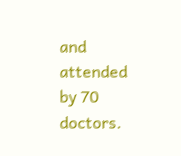and attended by 70 doctors.